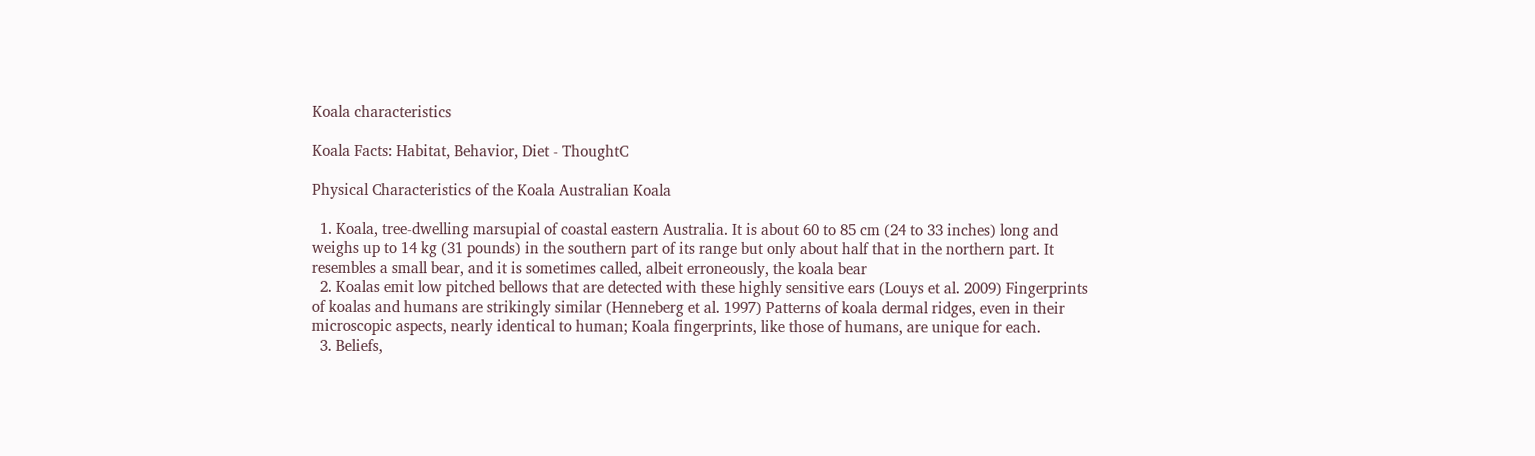Koala characteristics

Koala Facts: Habitat, Behavior, Diet - ThoughtC

Physical Characteristics of the Koala Australian Koala

  1. Koala, tree-dwelling marsupial of coastal eastern Australia. It is about 60 to 85 cm (24 to 33 inches) long and weighs up to 14 kg (31 pounds) in the southern part of its range but only about half that in the northern part. It resembles a small bear, and it is sometimes called, albeit erroneously, the koala bear
  2. Koalas emit low pitched bellows that are detected with these highly sensitive ears (Louys et al. 2009) Fingerprints of koalas and humans are strikingly similar (Henneberg et al. 1997) Patterns of koala dermal ridges, even in their microscopic aspects, nearly identical to human; Koala fingerprints, like those of humans, are unique for each.
  3. Beliefs,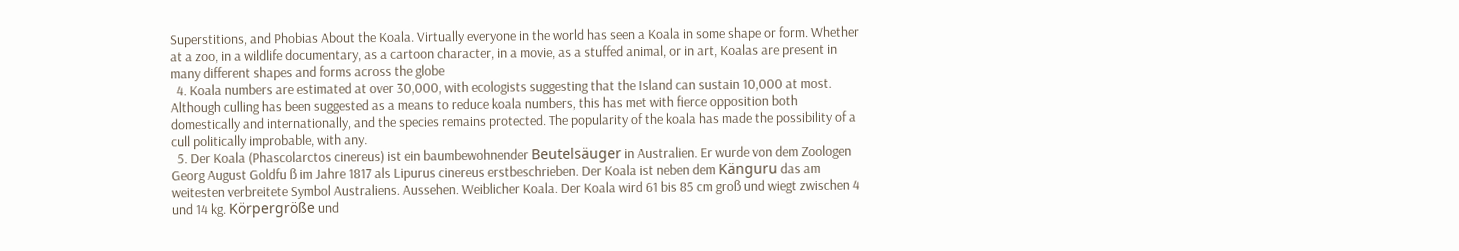Superstitions, and Phobias About the Koala. Virtually everyone in the world has seen a Koala in some shape or form. Whether at a zoo, in a wildlife documentary, as a cartoon character, in a movie, as a stuffed animal, or in art, Koalas are present in many different shapes and forms across the globe
  4. Koala numbers are estimated at over 30,000, with ecologists suggesting that the Island can sustain 10,000 at most. Although culling has been suggested as a means to reduce koala numbers, this has met with fierce opposition both domestically and internationally, and the species remains protected. The popularity of the koala has made the possibility of a cull politically improbable, with any.
  5. Der Koala (Phascolarctos cinereus) ist ein baumbewohnender Beutelsäuger in Australien. Er wurde von dem Zoologen Georg August Goldfu ß im Jahre 1817 als Lipurus cinereus erstbeschrieben. Der Koala ist neben dem Känguru das am weitesten verbreitete Symbol Australiens. Aussehen. Weiblicher Koala. Der Koala wird 61 bis 85 cm groß und wiegt zwischen 4 und 14 kg. Körpergröße und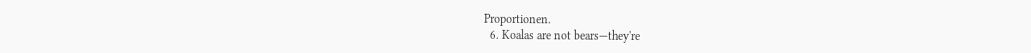Proportionen.
  6. Koalas are not bears—they're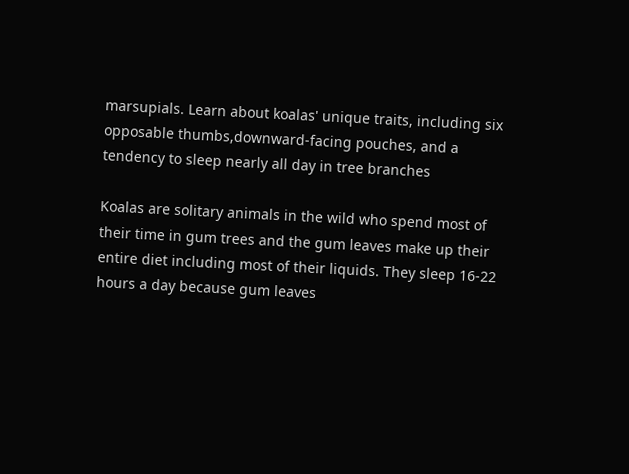marsupials. Learn about koalas' unique traits, including six opposable thumbs,downward-facing pouches, and a tendency to sleep nearly all day in tree branches

Koalas are solitary animals in the wild who spend most of their time in gum trees and the gum leaves make up their entire diet including most of their liquids. They sleep 16-22 hours a day because gum leaves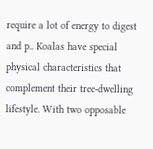require a lot of energy to digest and p.. Koalas have special physical characteristics that complement their tree-dwelling lifestyle. With two opposable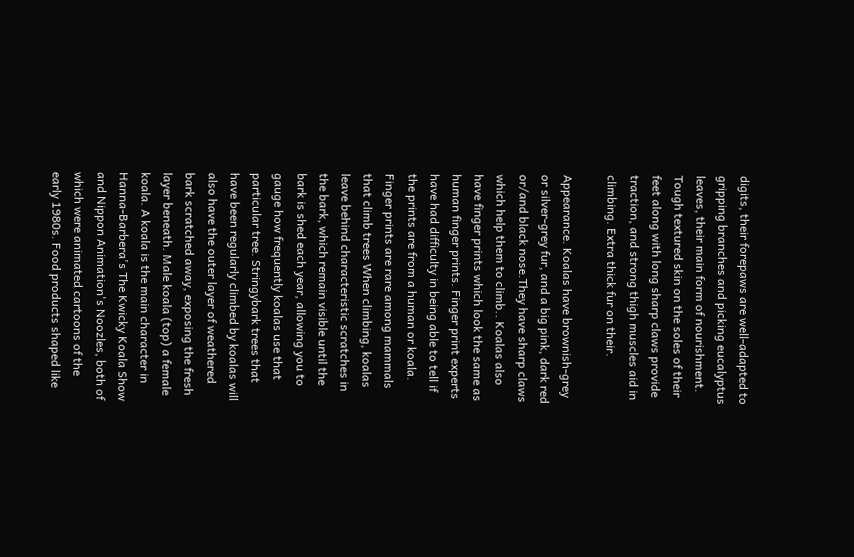digits, their forepaws are well-adapted to gripping branches and picking eucalyptus leaves, their main form of nourishment. Tough textured skin on the soles of their feet along with long sharp claws provide traction, and strong thigh muscles aid in climbing. Extra thick fur on their.

Appearance. Koalas have brownish-grey or silver-grey fur, and a big pink, dark red or/and black nose.They have sharp claws which help them to climb.. Koalas also have finger prints which look the same as human finger prints. Finger print experts have had difficulty in being able to tell if the prints are from a human or koala. Finger prints are rare among mammals that climb trees When climbing, koalas leave behind characteristic scratches in the bark, which remain visible until the bark is shed each year, allowing you to gauge how frequently koalas use that particular tree. Stringybark trees that have been regularly climbed by koalas will also have the outer layer of weathered bark scratched away, exposing the fresh layer beneath. Male koala (top) a female koala. A koala is the main character in Hanna-Barbera's The Kwicky Koala Show and Nippon Animation's Noozles, both of which were animated cartoons of the early 1980s. Food products shaped like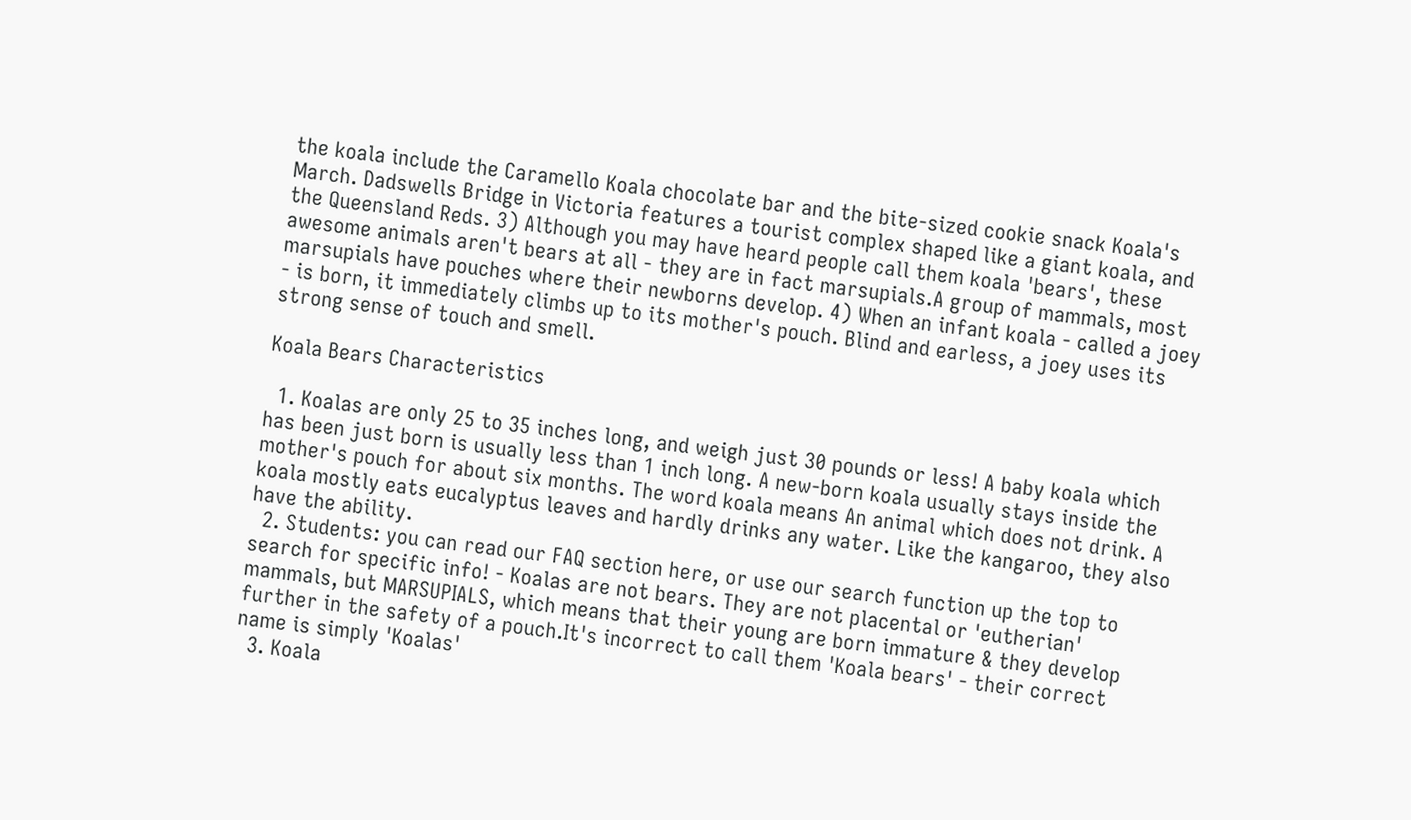the koala include the Caramello Koala chocolate bar and the bite-sized cookie snack Koala's March. Dadswells Bridge in Victoria features a tourist complex shaped like a giant koala, and the Queensland Reds. 3) Although you may have heard people call them koala 'bears', these awesome animals aren't bears at all - they are in fact marsupials.A group of mammals, most marsupials have pouches where their newborns develop. 4) When an infant koala - called a joey - is born, it immediately climbs up to its mother's pouch. Blind and earless, a joey uses its strong sense of touch and smell.

Koala Bears Characteristics

  1. Koalas are only 25 to 35 inches long, and weigh just 30 pounds or less! A baby koala which has been just born is usually less than 1 inch long. A new-born koala usually stays inside the mother's pouch for about six months. The word koala means An animal which does not drink. A koala mostly eats eucalyptus leaves and hardly drinks any water. Like the kangaroo, they also have the ability.
  2. Students: you can read our FAQ section here, or use our search function up the top to search for specific info! - Koalas are not bears. They are not placental or 'eutherian' mammals, but MARSUPIALS, which means that their young are born immature & they develop further in the safety of a pouch.It's incorrect to call them 'Koala bears' - their correct name is simply 'Koalas'
  3. Koala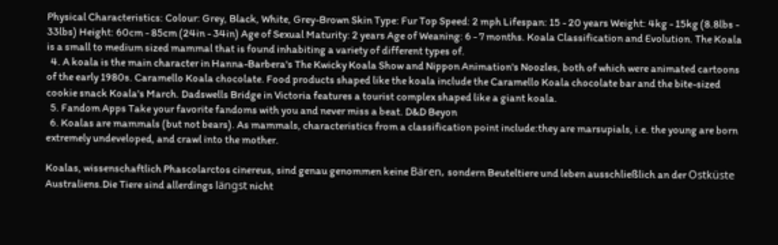Physical Characteristics: Colour: Grey, Black, White, Grey-Brown Skin Type: Fur Top Speed: 2 mph Lifespan: 15 - 20 years Weight: 4kg - 15kg (8.8lbs - 33lbs) Height: 60cm - 85cm (24in - 34in) Age of Sexual Maturity: 2 years Age of Weaning: 6 - 7 months. Koala Classification and Evolution. The Koala is a small to medium sized mammal that is found inhabiting a variety of different types of.
  4. A koala is the main character in Hanna-Barbera's The Kwicky Koala Show and Nippon Animation's Noozles, both of which were animated cartoons of the early 1980s. Caramello Koala chocolate. Food products shaped like the koala include the Caramello Koala chocolate bar and the bite-sized cookie snack Koala's March. Dadswells Bridge in Victoria features a tourist complex shaped like a giant koala.
  5. Fandom Apps Take your favorite fandoms with you and never miss a beat. D&D Beyon
  6. Koalas are mammals (but not bears). As mammals, characteristics from a classification point include:they are marsupials, i.e. the young are born extremely undeveloped, and crawl into the mother.

Koalas, wissenschaftlich Phascolarctos cinereus, sind genau genommen keine Bären, sondern Beuteltiere und leben ausschließlich an der Ostküste Australiens.Die Tiere sind allerdings längst nicht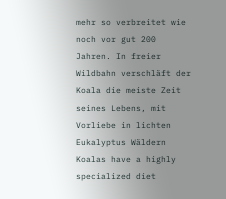mehr so verbreitet wie noch vor gut 200 Jahren. In freier Wildbahn verschläft der Koala die meiste Zeit seines Lebens, mit Vorliebe in lichten Eukalyptus Wäldern Koalas have a highly specialized diet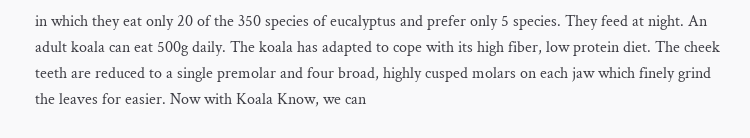in which they eat only 20 of the 350 species of eucalyptus and prefer only 5 species. They feed at night. An adult koala can eat 500g daily. The koala has adapted to cope with its high fiber, low protein diet. The cheek teeth are reduced to a single premolar and four broad, highly cusped molars on each jaw which finely grind the leaves for easier. Now with Koala Know, we can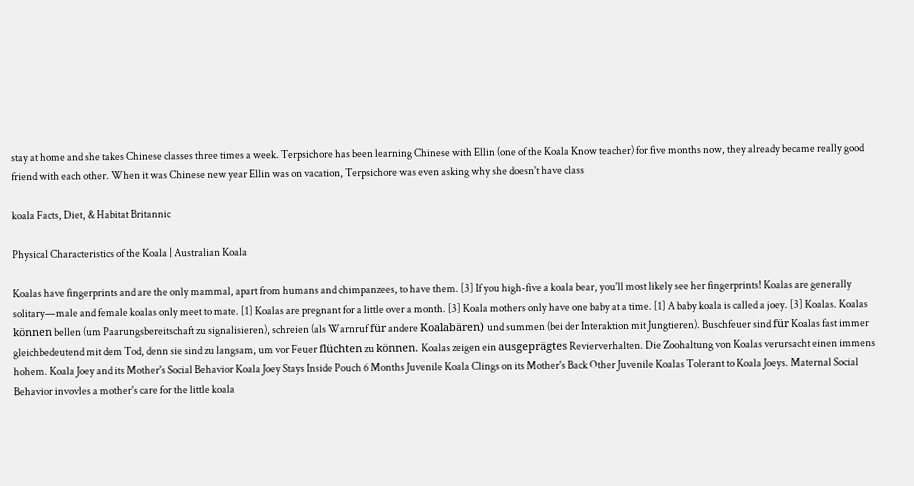stay at home and she takes Chinese classes three times a week. Terpsichore has been learning Chinese with Ellin (one of the Koala Know teacher) for five months now, they already became really good friend with each other. When it was Chinese new year Ellin was on vacation, Terpsichore was even asking why she doesn't have class

koala Facts, Diet, & Habitat Britannic

Physical Characteristics of the Koala | Australian Koala

Koalas have fingerprints and are the only mammal, apart from humans and chimpanzees, to have them. [3] If you high-five a koala bear, you'll most likely see her fingerprints! Koalas are generally solitary—male and female koalas only meet to mate. [1] Koalas are pregnant for a little over a month. [3] Koala mothers only have one baby at a time. [1] A baby koala is called a joey. [3] Koalas. Koalas können bellen (um Paarungsbereitschaft zu signalisieren), schreien (als Warnruf für andere Koalabären) und summen (bei der Interaktion mit Jungtieren). Buschfeuer sind für Koalas fast immer gleichbedeutend mit dem Tod, denn sie sind zu langsam, um vor Feuer flüchten zu können. Koalas zeigen ein ausgeprägtes Revierverhalten. Die Zoohaltung von Koalas verursacht einen immens hohem. Koala Joey and its Mother's Social Behavior Koala Joey Stays Inside Pouch 6 Months Juvenile Koala Clings on its Mother's Back Other Juvenile Koalas Tolerant to Koala Joeys. Maternal Social Behavior invovles a mother's care for the little koala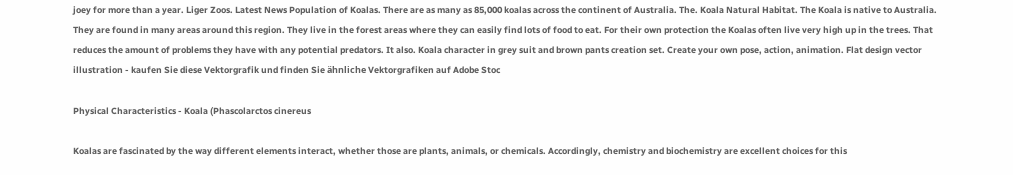joey for more than a year. Liger Zoos. Latest News Population of Koalas. There are as many as 85,000 koalas across the continent of Australia. The. Koala Natural Habitat. The Koala is native to Australia. They are found in many areas around this region. They live in the forest areas where they can easily find lots of food to eat. For their own protection the Koalas often live very high up in the trees. That reduces the amount of problems they have with any potential predators. It also. Koala character in grey suit and brown pants creation set. Create your own pose, action, animation. Flat design vector illustration - kaufen Sie diese Vektorgrafik und finden Sie ähnliche Vektorgrafiken auf Adobe Stoc

Physical Characteristics - Koala (Phascolarctos cinereus

Koalas are fascinated by the way different elements interact, whether those are plants, animals, or chemicals. Accordingly, chemistry and biochemistry are excellent choices for this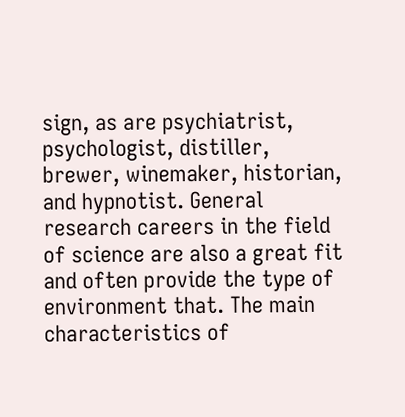sign, as are psychiatrist, psychologist, distiller, brewer, winemaker, historian, and hypnotist. General research careers in the field of science are also a great fit and often provide the type of environment that. The main characteristics of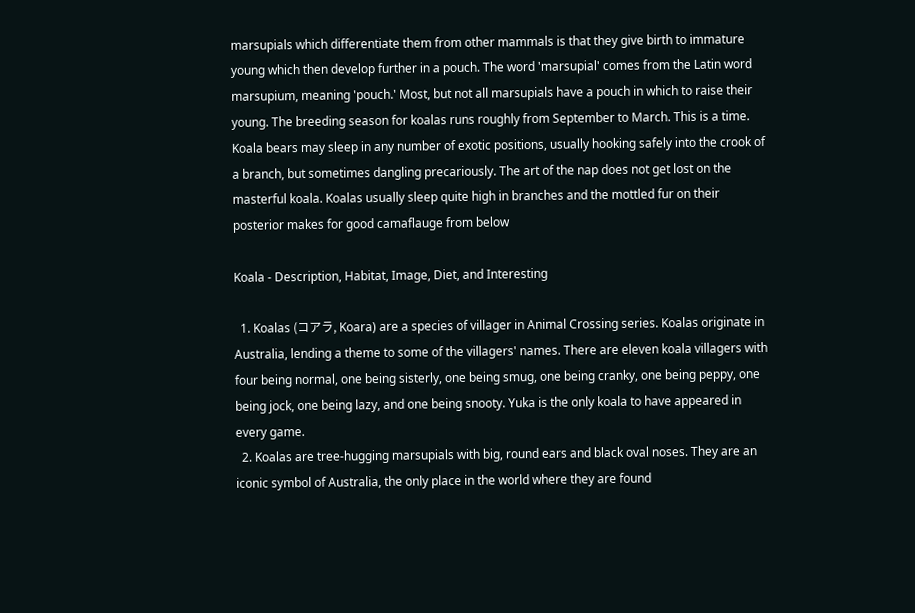marsupials which differentiate them from other mammals is that they give birth to immature young which then develop further in a pouch. The word 'marsupial' comes from the Latin word marsupium, meaning 'pouch.' Most, but not all marsupials have a pouch in which to raise their young. The breeding season for koalas runs roughly from September to March. This is a time. Koala bears may sleep in any number of exotic positions, usually hooking safely into the crook of a branch, but sometimes dangling precariously. The art of the nap does not get lost on the masterful koala. Koalas usually sleep quite high in branches and the mottled fur on their posterior makes for good camaflauge from below

Koala - Description, Habitat, Image, Diet, and Interesting

  1. Koalas (コアラ, Koara) are a species of villager in Animal Crossing series. Koalas originate in Australia, lending a theme to some of the villagers' names. There are eleven koala villagers with four being normal, one being sisterly, one being smug, one being cranky, one being peppy, one being jock, one being lazy, and one being snooty. Yuka is the only koala to have appeared in every game.
  2. Koalas are tree-hugging marsupials with big, round ears and black oval noses. They are an iconic symbol of Australia, the only place in the world where they are found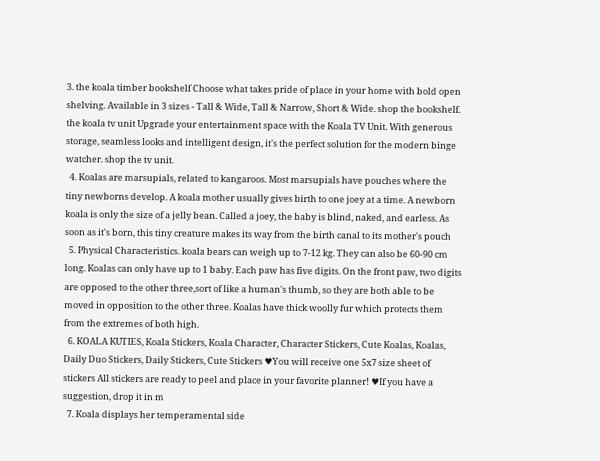3. the koala timber bookshelf Choose what takes pride of place in your home with bold open shelving. Available in 3 sizes - Tall & Wide, Tall & Narrow, Short & Wide. shop the bookshelf. the koala tv unit Upgrade your entertainment space with the Koala TV Unit. With generous storage, seamless looks and intelligent design, it's the perfect solution for the modern binge watcher. shop the tv unit.
  4. Koalas are marsupials, related to kangaroos. Most marsupials have pouches where the tiny newborns develop. A koala mother usually gives birth to one joey at a time. A newborn koala is only the size of a jelly bean. Called a joey, the baby is blind, naked, and earless. As soon as it's born, this tiny creature makes its way from the birth canal to its mother's pouch
  5. Physical Characteristics. koala bears can weigh up to 7-12 kg. They can also be 60-90 cm long. Koalas can only have up to 1 baby. Each paw has five digits. On the front paw, two digits are opposed to the other three,sort of like a human's thumb, so they are both able to be moved in opposition to the other three. Koalas have thick woolly fur which protects them from the extremes of both high.
  6. KOALA KUTIES, Koala Stickers, Koala Character, Character Stickers, Cute Koalas, Koalas, Daily Duo Stickers, Daily Stickers, Cute Stickers ♥You will receive one 5x7 size sheet of stickers All stickers are ready to peel and place in your favorite planner! ♥If you have a suggestion, drop it in m
  7. Koala displays her temperamental side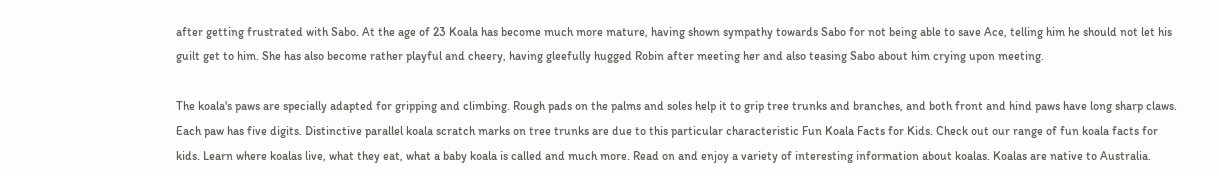after getting frustrated with Sabo. At the age of 23 Koala has become much more mature, having shown sympathy towards Sabo for not being able to save Ace, telling him he should not let his guilt get to him. She has also become rather playful and cheery, having gleefully hugged Robin after meeting her and also teasing Sabo about him crying upon meeting.

The koala's paws are specially adapted for gripping and climbing. Rough pads on the palms and soles help it to grip tree trunks and branches, and both front and hind paws have long sharp claws. Each paw has five digits. Distinctive parallel koala scratch marks on tree trunks are due to this particular characteristic Fun Koala Facts for Kids. Check out our range of fun koala facts for kids. Learn where koalas live, what they eat, what a baby koala is called and much more. Read on and enjoy a variety of interesting information about koalas. Koalas are native to Australia.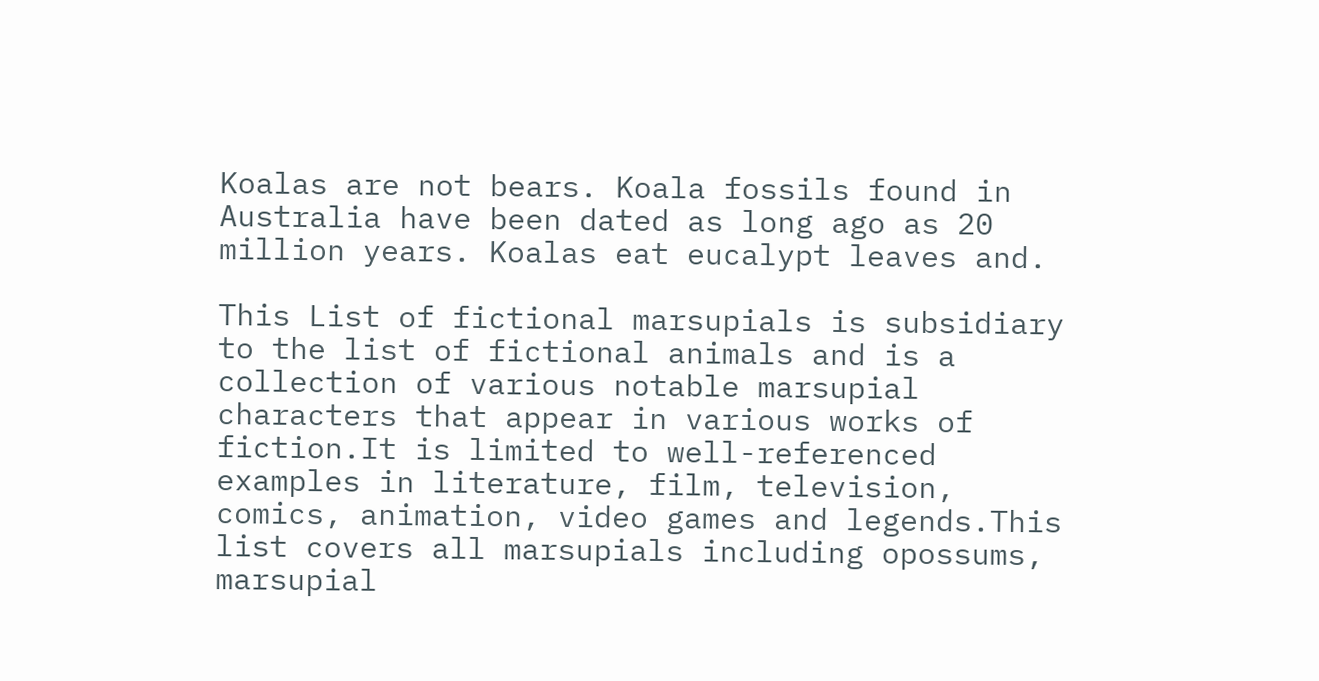Koalas are not bears. Koala fossils found in Australia have been dated as long ago as 20 million years. Koalas eat eucalypt leaves and.

This List of fictional marsupials is subsidiary to the list of fictional animals and is a collection of various notable marsupial characters that appear in various works of fiction.It is limited to well-referenced examples in literature, film, television, comics, animation, video games and legends.This list covers all marsupials including opossums, marsupial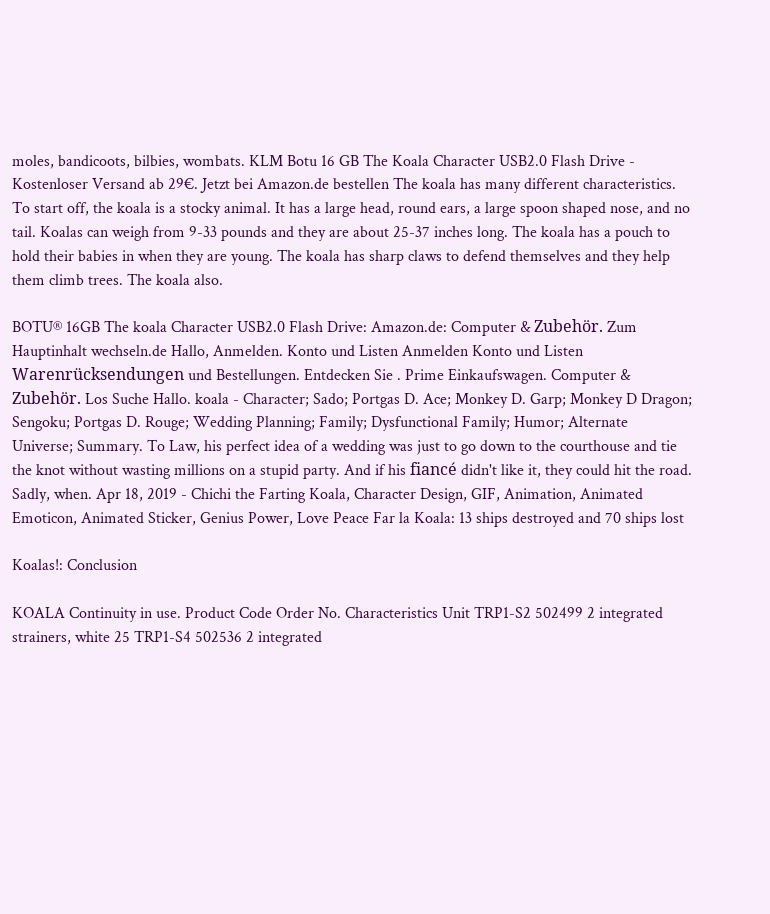moles, bandicoots, bilbies, wombats. KLM Botu 16 GB The Koala Character USB2.0 Flash Drive - Kostenloser Versand ab 29€. Jetzt bei Amazon.de bestellen The koala has many different characteristics. To start off, the koala is a stocky animal. It has a large head, round ears, a large spoon shaped nose, and no tail. Koalas can weigh from 9-33 pounds and they are about 25-37 inches long. The koala has a pouch to hold their babies in when they are young. The koala has sharp claws to defend themselves and they help them climb trees. The koala also.

BOTU® 16GB The koala Character USB2.0 Flash Drive: Amazon.de: Computer & Zubehör. Zum Hauptinhalt wechseln.de Hallo, Anmelden. Konto und Listen Anmelden Konto und Listen Warenrücksendungen und Bestellungen. Entdecken Sie . Prime Einkaufswagen. Computer & Zubehör. Los Suche Hallo. koala - Character; Sado; Portgas D. Ace; Monkey D. Garp; Monkey D Dragon; Sengoku; Portgas D. Rouge; Wedding Planning; Family; Dysfunctional Family; Humor; Alternate Universe; Summary. To Law, his perfect idea of a wedding was just to go down to the courthouse and tie the knot without wasting millions on a stupid party. And if his fiancé didn't like it, they could hit the road. Sadly, when. Apr 18, 2019 - Chichi the Farting Koala, Character Design, GIF, Animation, Animated Emoticon, Animated Sticker, Genius Power, Love Peace Far la Koala: 13 ships destroyed and 70 ships lost

Koalas!: Conclusion

KOALA Continuity in use. Product Code Order No. Characteristics Unit TRP1-S2 502499 2 integrated strainers, white 25 TRP1-S4 502536 2 integrated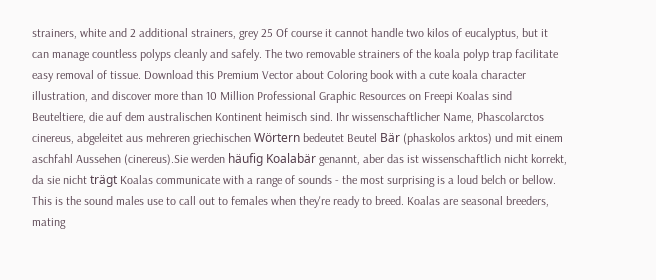strainers, white and 2 additional strainers, grey 25 Of course it cannot handle two kilos of eucalyptus, but it can manage countless polyps cleanly and safely. The two removable strainers of the koala polyp trap facilitate easy removal of tissue. Download this Premium Vector about Coloring book with a cute koala character illustration, and discover more than 10 Million Professional Graphic Resources on Freepi Koalas sind Beuteltiere, die auf dem australischen Kontinent heimisch sind. Ihr wissenschaftlicher Name, Phascolarctos cinereus, abgeleitet aus mehreren griechischen Wörtern bedeutet Beutel Bär (phaskolos arktos) und mit einem aschfahl Aussehen (cinereus).Sie werden häufig Koalabär genannt, aber das ist wissenschaftlich nicht korrekt, da sie nicht trägt Koalas communicate with a range of sounds - the most surprising is a loud belch or bellow. This is the sound males use to call out to females when they're ready to breed. Koalas are seasonal breeders, mating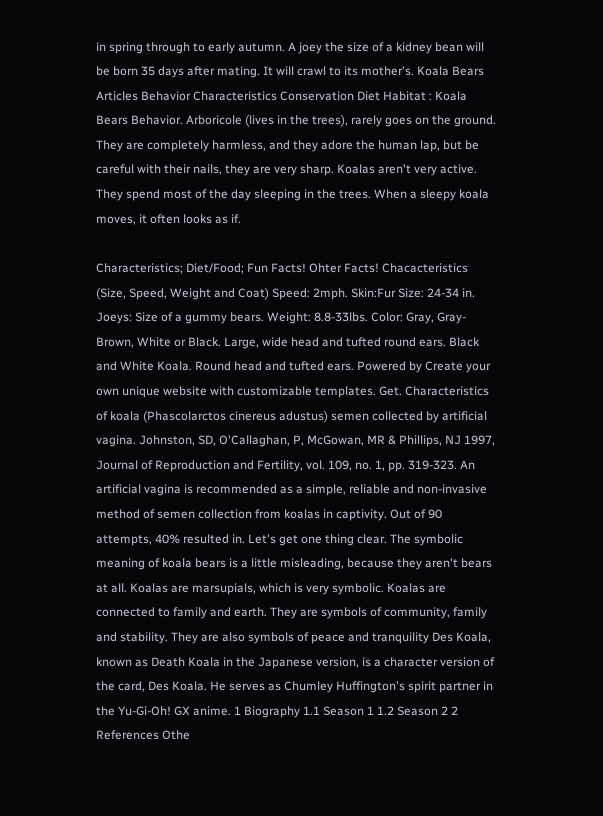in spring through to early autumn. A joey the size of a kidney bean will be born 35 days after mating. It will crawl to its mother's. Koala Bears Articles Behavior Characteristics Conservation Diet Habitat : Koala Bears Behavior. Arboricole (lives in the trees), rarely goes on the ground. They are completely harmless, and they adore the human lap, but be careful with their nails, they are very sharp. Koalas aren't very active. They spend most of the day sleeping in the trees. When a sleepy koala moves, it often looks as if.

Characteristics; Diet/Food; Fun Facts! Ohter Facts! Chacacteristics (Size, Speed, Weight and Coat) Speed: 2mph. Skin:Fur Size: 24-34 in. Joeys: Size of a gummy bears. Weight: 8.8-33lbs. Color: Gray, Gray-Brown, White or Black. Large, wide head and tufted round ears. Black and White Koala. Round head and tufted ears. Powered by Create your own unique website with customizable templates. Get. Characteristics of koala (Phascolarctos cinereus adustus) semen collected by artificial vagina. Johnston, SD, O'Callaghan, P, McGowan, MR & Phillips, NJ 1997, Journal of Reproduction and Fertility, vol. 109, no. 1, pp. 319-323. An artificial vagina is recommended as a simple, reliable and non-invasive method of semen collection from koalas in captivity. Out of 90 attempts, 40% resulted in. Let's get one thing clear. The symbolic meaning of koala bears is a little misleading, because they aren't bears at all. Koalas are marsupials, which is very symbolic. Koalas are connected to family and earth. They are symbols of community, family and stability. They are also symbols of peace and tranquility Des Koala, known as Death Koala in the Japanese version, is a character version of the card, Des Koala. He serves as Chumley Huffington's spirit partner in the Yu-Gi-Oh! GX anime. 1 Biography 1.1 Season 1 1.2 Season 2 2 References Othe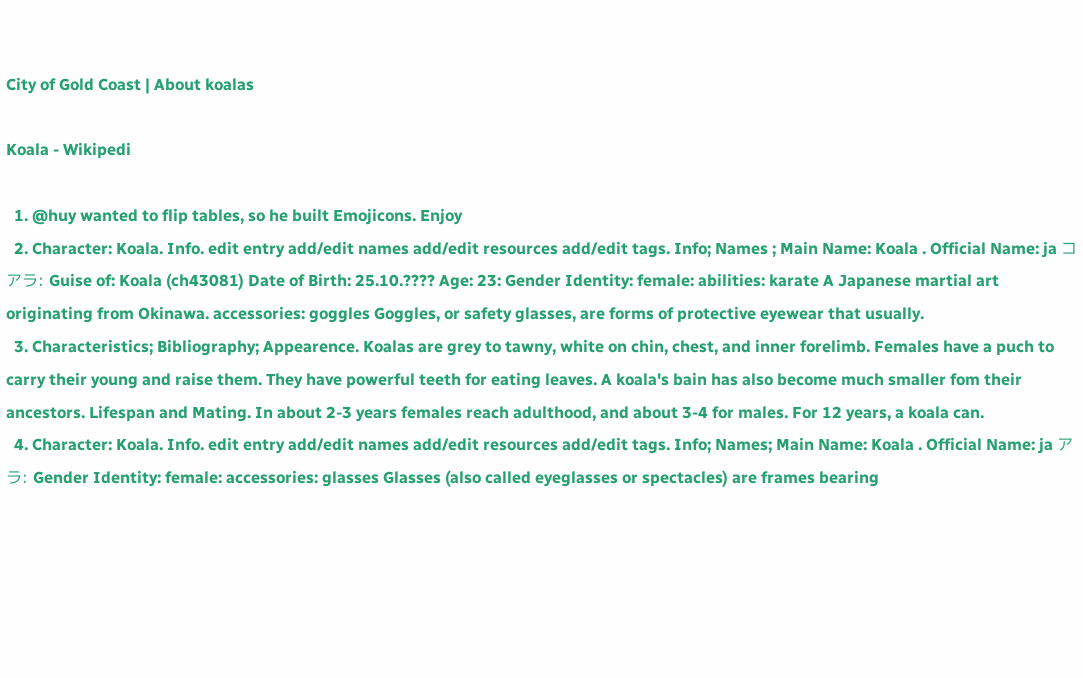City of Gold Coast | About koalas

Koala - Wikipedi

  1. @huy wanted to flip tables, so he built Emojicons. Enjoy
  2. Character: Koala. Info. edit entry add/edit names add/edit resources add/edit tags. Info; Names ; Main Name: Koala . Official Name: ja コアラ: Guise of: Koala (ch43081) Date of Birth: 25.10.???? Age: 23: Gender Identity: female: abilities: karate A Japanese martial art originating from Okinawa. accessories: goggles Goggles, or safety glasses, are forms of protective eyewear that usually.
  3. Characteristics; Bibliography; Appearence. Koalas are grey to tawny, white on chin, chest, and inner forelimb. Females have a puch to carry their young and raise them. They have powerful teeth for eating leaves. A koala's bain has also become much smaller fom their ancestors. Lifespan and Mating. In about 2-3 years females reach adulthood, and about 3-4 for males. For 12 years, a koala can.
  4. Character: Koala. Info. edit entry add/edit names add/edit resources add/edit tags. Info; Names; Main Name: Koala . Official Name: ja アラ: Gender Identity: female: accessories: glasses Glasses (also called eyeglasses or spectacles) are frames bearing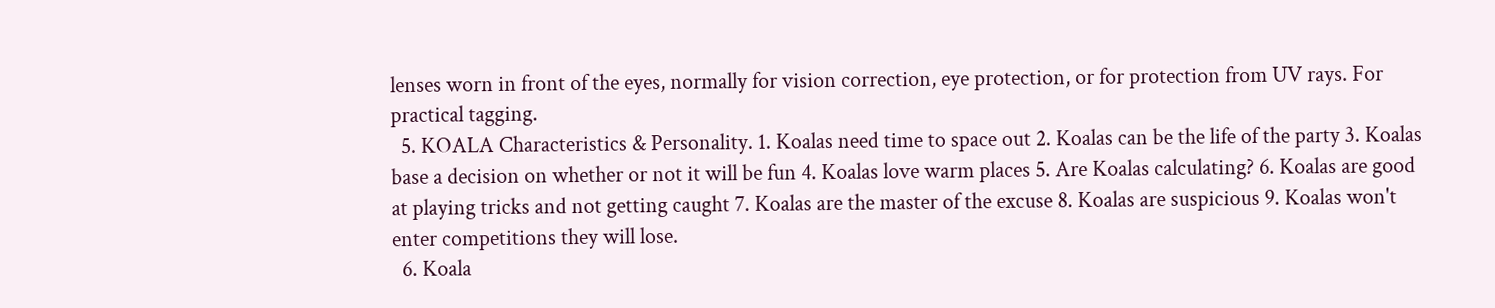lenses worn in front of the eyes, normally for vision correction, eye protection, or for protection from UV rays. For practical tagging.
  5. KOALA Characteristics & Personality. 1. Koalas need time to space out 2. Koalas can be the life of the party 3. Koalas base a decision on whether or not it will be fun 4. Koalas love warm places 5. Are Koalas calculating? 6. Koalas are good at playing tricks and not getting caught 7. Koalas are the master of the excuse 8. Koalas are suspicious 9. Koalas won't enter competitions they will lose.
  6. Koala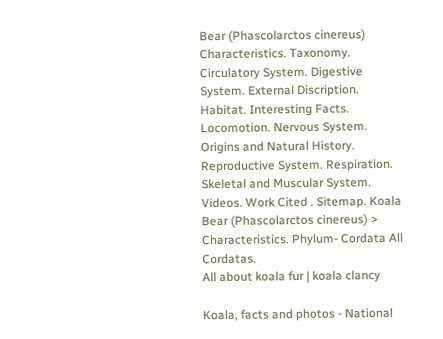Bear (Phascolarctos cinereus) Characteristics. Taxonomy. Circulatory System. Digestive System. External Discription. Habitat. Interesting Facts. Locomotion. Nervous System. Origins and Natural History. Reproductive System. Respiration. Skeletal and Muscular System. Videos. Work Cited . Sitemap. Koala Bear (Phascolarctos cinereus) >  Characteristics. Phylum- Cordata All Cordatas.
All about koala fur | koala clancy

Koala, facts and photos - National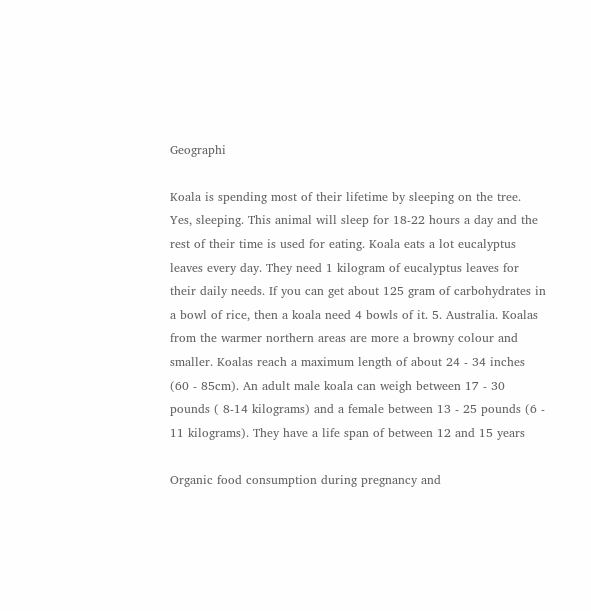Geographi

Koala is spending most of their lifetime by sleeping on the tree. Yes, sleeping. This animal will sleep for 18-22 hours a day and the rest of their time is used for eating. Koala eats a lot eucalyptus leaves every day. They need 1 kilogram of eucalyptus leaves for their daily needs. If you can get about 125 gram of carbohydrates in a bowl of rice, then a koala need 4 bowls of it. 5. Australia. Koalas from the warmer northern areas are more a browny colour and smaller. Koalas reach a maximum length of about 24 - 34 inches (60 - 85cm). An adult male koala can weigh between 17 - 30 pounds ( 8-14 kilograms) and a female between 13 - 25 pounds (6 - 11 kilograms). They have a life span of between 12 and 15 years

Organic food consumption during pregnancy and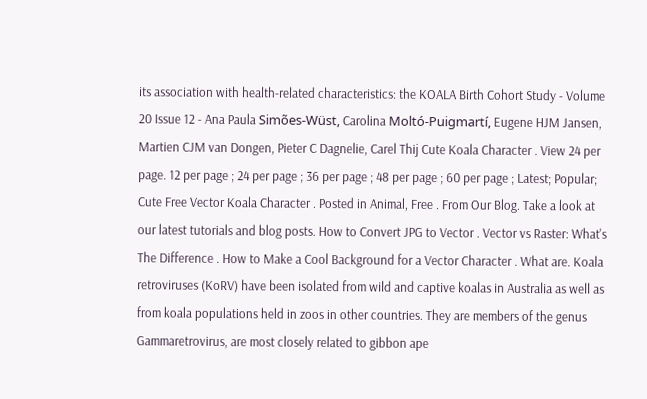its association with health-related characteristics: the KOALA Birth Cohort Study - Volume 20 Issue 12 - Ana Paula Simões-Wüst, Carolina Moltó-Puigmartí, Eugene HJM Jansen, Martien CJM van Dongen, Pieter C Dagnelie, Carel Thij Cute Koala Character . View 24 per page. 12 per page ; 24 per page ; 36 per page ; 48 per page ; 60 per page ; Latest; Popular; Cute Free Vector Koala Character . Posted in Animal, Free . From Our Blog. Take a look at our latest tutorials and blog posts. How to Convert JPG to Vector . Vector vs Raster: What's The Difference . How to Make a Cool Background for a Vector Character . What are. Koala retroviruses (KoRV) have been isolated from wild and captive koalas in Australia as well as from koala populations held in zoos in other countries. They are members of the genus Gammaretrovirus, are most closely related to gibbon ape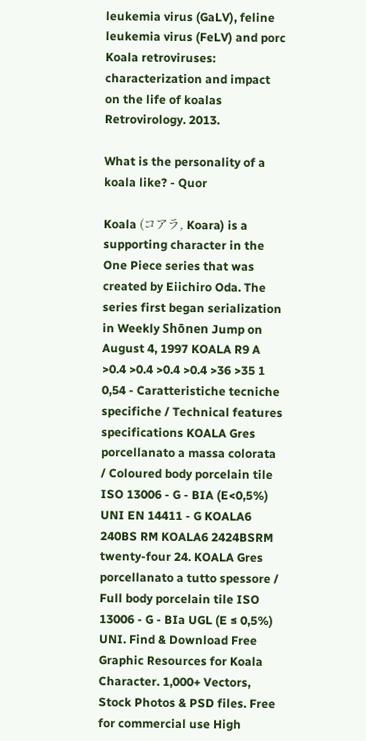leukemia virus (GaLV), feline leukemia virus (FeLV) and porc Koala retroviruses: characterization and impact on the life of koalas Retrovirology. 2013.

What is the personality of a koala like? - Quor

Koala (コアラ, Koara) is a supporting character in the One Piece series that was created by Eiichiro Oda. The series first began serialization in Weekly Shōnen Jump on August 4, 1997 KOALA R9 A >0.4 >0.4 >0.4 >0.4 >36 >35 1 0,54 - Caratteristiche tecniche specifiche / Technical features specifications KOALA Gres porcellanato a massa colorata / Coloured body porcelain tile ISO 13006 - G - BIA (E<0,5%) UNI EN 14411 - G KOALA6 240BS RM KOALA6 2424BSRM twenty-four 24. KOALA Gres porcellanato a tutto spessore / Full body porcelain tile ISO 13006 - G - BIa UGL (E ≤ 0,5%) UNI. Find & Download Free Graphic Resources for Koala Character. 1,000+ Vectors, Stock Photos & PSD files. Free for commercial use High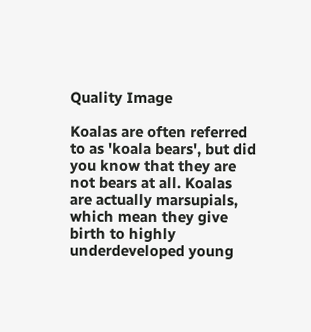Quality Image

Koalas are often referred to as 'koala bears', but did you know that they are not bears at all. Koalas are actually marsupials, which mean they give birth to highly underdeveloped young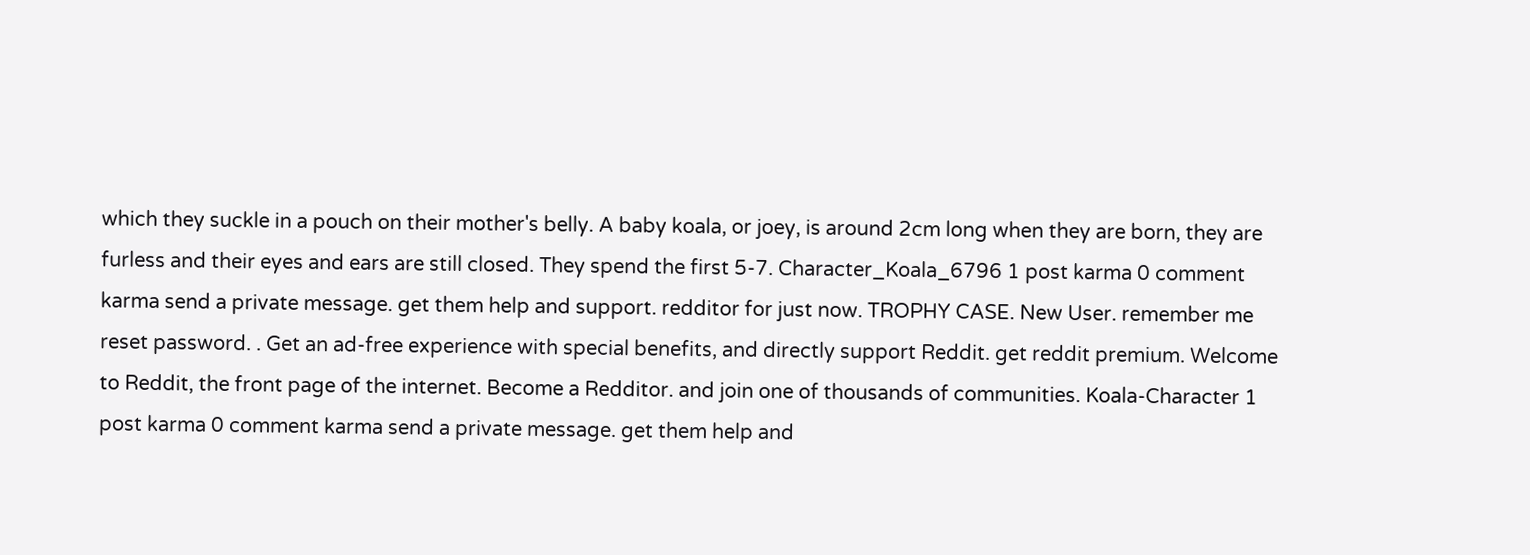which they suckle in a pouch on their mother's belly. A baby koala, or joey, is around 2cm long when they are born, they are furless and their eyes and ears are still closed. They spend the first 5-7. Character_Koala_6796 1 post karma 0 comment karma send a private message. get them help and support. redditor for just now. TROPHY CASE. New User. remember me reset password. . Get an ad-free experience with special benefits, and directly support Reddit. get reddit premium. Welcome to Reddit, the front page of the internet. Become a Redditor. and join one of thousands of communities. Koala-Character 1 post karma 0 comment karma send a private message. get them help and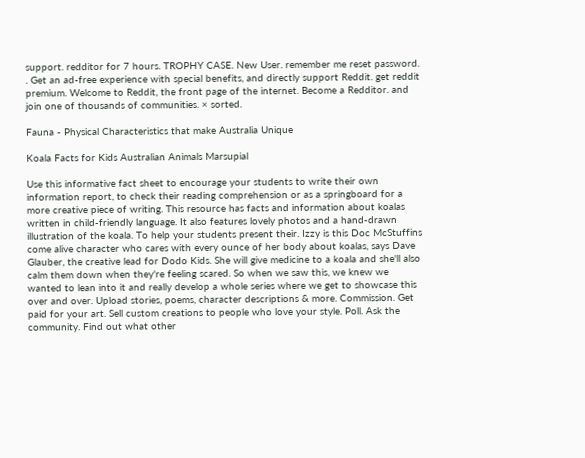support. redditor for 7 hours. TROPHY CASE. New User. remember me reset password. . Get an ad-free experience with special benefits, and directly support Reddit. get reddit premium. Welcome to Reddit, the front page of the internet. Become a Redditor. and join one of thousands of communities. × sorted.

Fauna - Physical Characteristics that make Australia Unique

Koala Facts for Kids Australian Animals Marsupial

Use this informative fact sheet to encourage your students to write their own information report, to check their reading comprehension or as a springboard for a more creative piece of writing. This resource has facts and information about koalas written in child-friendly language. It also features lovely photos and a hand-drawn illustration of the koala. To help your students present their. Izzy is this Doc McStuffins come alive character who cares with every ounce of her body about koalas, says Dave Glauber, the creative lead for Dodo Kids. She will give medicine to a koala and she'll also calm them down when they're feeling scared. So when we saw this, we knew we wanted to lean into it and really develop a whole series where we get to showcase this over and over. Upload stories, poems, character descriptions & more. Commission. Get paid for your art. Sell custom creations to people who love your style. Poll. Ask the community. Find out what other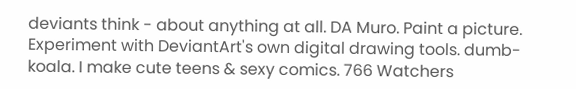deviants think - about anything at all. DA Muro. Paint a picture. Experiment with DeviantArt's own digital drawing tools. dumb-koala. I make cute teens & sexy comics. 766 Watchers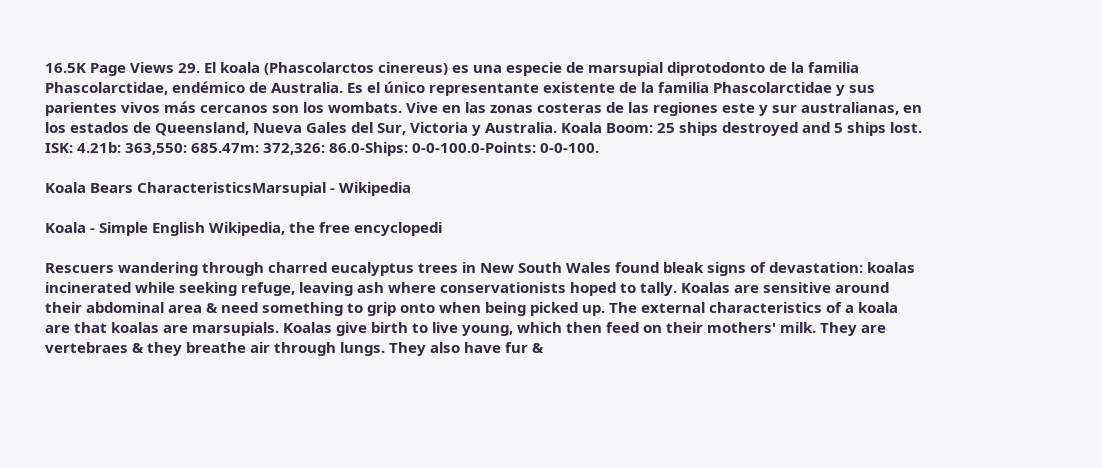16.5K Page Views 29. El koala (Phascolarctos cinereus) es una especie de marsupial diprotodonto de la familia Phascolarctidae, endémico de Australia. Es el único representante existente de la familia Phascolarctidae y sus parientes vivos más cercanos son los wombats. Vive en las zonas costeras de las regiones este y sur australianas, en los estados de Queensland, Nueva Gales del Sur, Victoria y Australia. Koala Boom: 25 ships destroyed and 5 ships lost. ISK: 4.21b: 363,550: 685.47m: 372,326: 86.0-Ships: 0-0-100.0-Points: 0-0-100.

Koala Bears CharacteristicsMarsupial - Wikipedia

Koala - Simple English Wikipedia, the free encyclopedi

Rescuers wandering through charred eucalyptus trees in New South Wales found bleak signs of devastation: koalas incinerated while seeking refuge, leaving ash where conservationists hoped to tally. Koalas are sensitive around their abdominal area & need something to grip onto when being picked up. The external characteristics of a koala are that koalas are marsupials. Koalas give birth to live young, which then feed on their mothers' milk. They are vertebraes & they breathe air through lungs. They also have fur &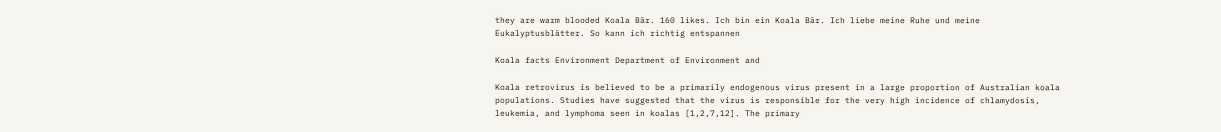they are warm blooded Koala Bär. 160 likes. Ich bin ein Koala Bär. Ich liebe meine Ruhe und meine Eukalyptusblätter. So kann ich richtig entspannen

Koala facts Environment Department of Environment and

Koala retrovirus is believed to be a primarily endogenous virus present in a large proportion of Australian koala populations. Studies have suggested that the virus is responsible for the very high incidence of chlamydosis, leukemia, and lymphoma seen in koalas [1,2,7,12]. The primary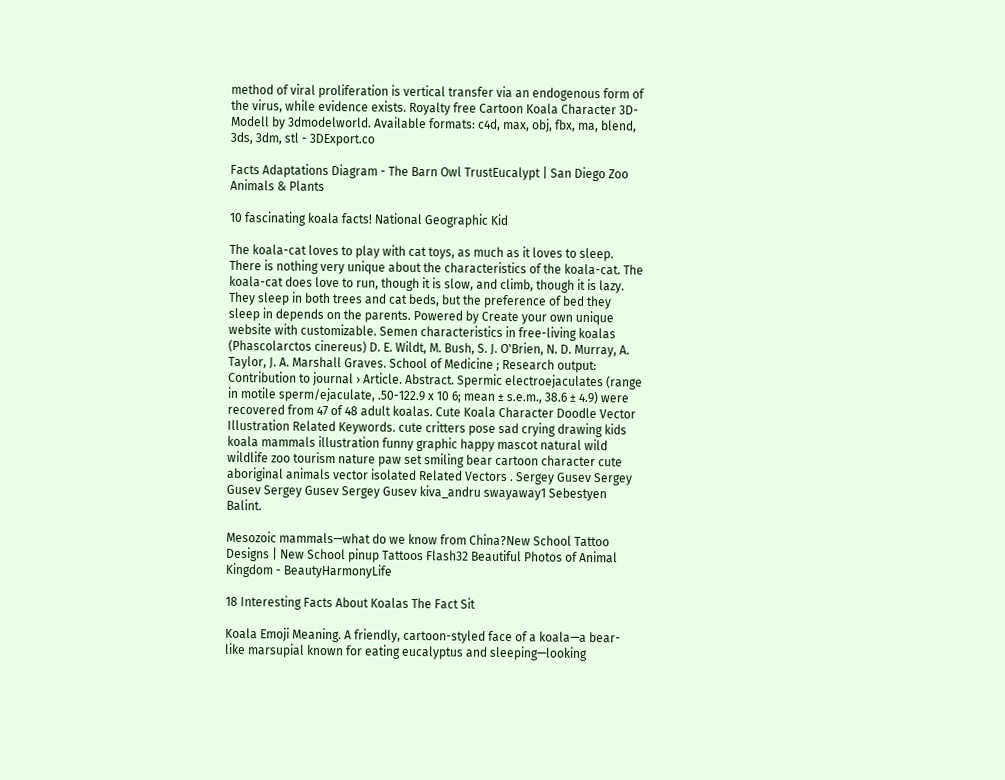method of viral proliferation is vertical transfer via an endogenous form of the virus, while evidence exists. Royalty free Cartoon Koala Character 3D-Modell by 3dmodelworld. Available formats: c4d, max, obj, fbx, ma, blend, 3ds, 3dm, stl - 3DExport.co

Facts Adaptations Diagram - The Barn Owl TrustEucalypt | San Diego Zoo Animals & Plants

10 fascinating koala facts! National Geographic Kid

The koala-cat loves to play with cat toys, as much as it loves to sleep. There is nothing very unique about the characteristics of the koala-cat. The koala-cat does love to run, though it is slow, and climb, though it is lazy. They sleep in both trees and cat beds, but the preference of bed they sleep in depends on the parents. Powered by Create your own unique website with customizable. Semen characteristics in free-living koalas (Phascolarctos cinereus) D. E. Wildt, M. Bush, S. J. O'Brien, N. D. Murray, A. Taylor, J. A. Marshall Graves. School of Medicine ; Research output: Contribution to journal › Article. Abstract. Spermic electroejaculates (range in motile sperm/ejaculate, .50-122.9 x 10 6; mean ± s.e.m., 38.6 ± 4.9) were recovered from 47 of 48 adult koalas. Cute Koala Character Doodle Vector Illustration Related Keywords. cute critters pose sad crying drawing kids koala mammals illustration funny graphic happy mascot natural wild wildlife zoo tourism nature paw set smiling bear cartoon character cute aboriginal animals vector isolated Related Vectors . Sergey Gusev Sergey Gusev Sergey Gusev Sergey Gusev kiva_andru swayaway1 Sebestyen Balint.

Mesozoic mammals—what do we know from China?New School Tattoo Designs | New School pinup Tattoos Flash32 Beautiful Photos of Animal Kingdom - BeautyHarmonyLife

18 Interesting Facts About Koalas The Fact Sit

Koala Emoji Meaning. A friendly, cartoon-styled face of a koala—a bear-like marsupial known for eating eucalyptus and sleeping—looking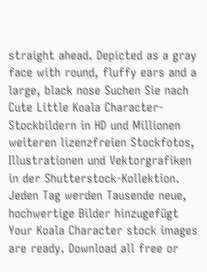straight ahead. Depicted as a gray face with round, fluffy ears and a large, black nose Suchen Sie nach Cute Little Koala Character-Stockbildern in HD und Millionen weiteren lizenzfreien Stockfotos, Illustrationen und Vektorgrafiken in der Shutterstock-Kollektion. Jeden Tag werden Tausende neue, hochwertige Bilder hinzugefügt Your Koala Character stock images are ready. Download all free or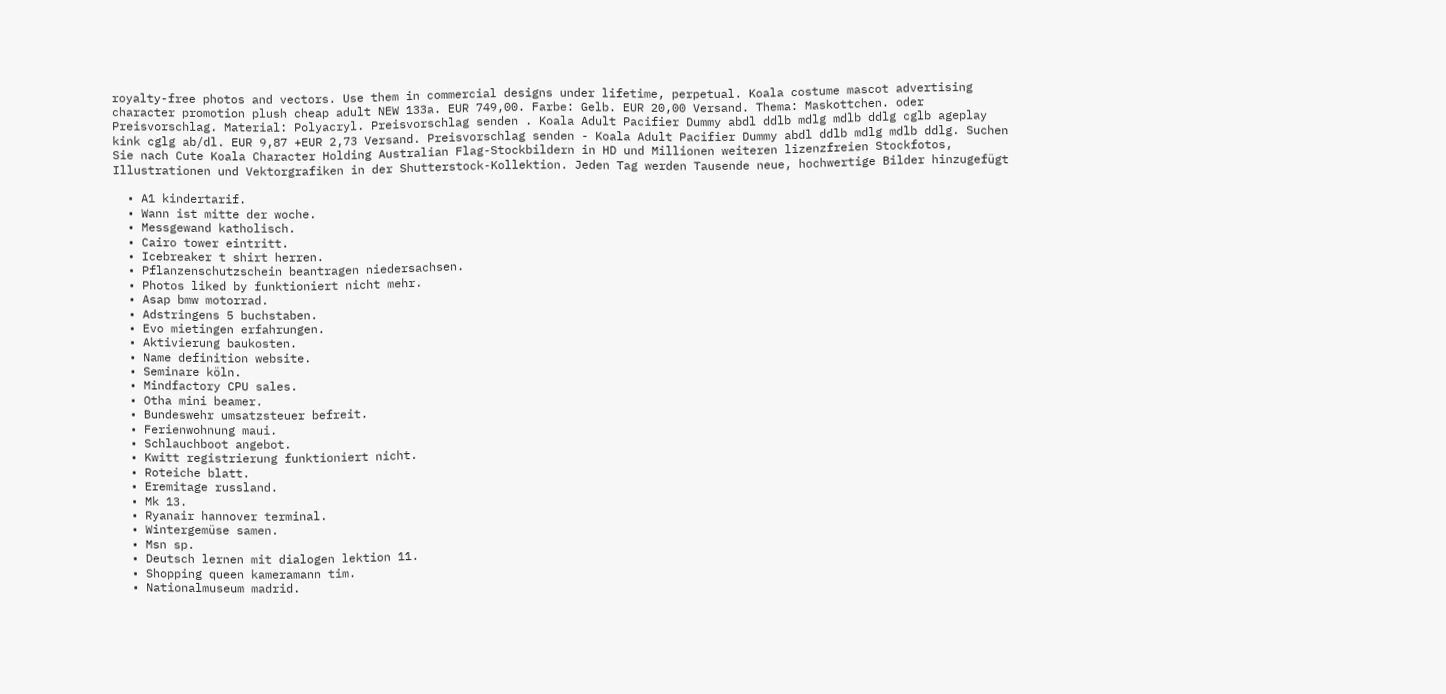royalty-free photos and vectors. Use them in commercial designs under lifetime, perpetual. Koala costume mascot advertising character promotion plush cheap adult NEW 133a. EUR 749,00. Farbe: Gelb. EUR 20,00 Versand. Thema: Maskottchen. oder Preisvorschlag. Material: Polyacryl. Preisvorschlag senden . Koala Adult Pacifier Dummy abdl ddlb mdlg mdlb ddlg cglb ageplay kink cglg ab/dl. EUR 9,87 +EUR 2,73 Versand. Preisvorschlag senden - Koala Adult Pacifier Dummy abdl ddlb mdlg mdlb ddlg. Suchen Sie nach Cute Koala Character Holding Australian Flag-Stockbildern in HD und Millionen weiteren lizenzfreien Stockfotos, Illustrationen und Vektorgrafiken in der Shutterstock-Kollektion. Jeden Tag werden Tausende neue, hochwertige Bilder hinzugefügt

  • A1 kindertarif.
  • Wann ist mitte der woche.
  • Messgewand katholisch.
  • Cairo tower eintritt.
  • Icebreaker t shirt herren.
  • Pflanzenschutzschein beantragen niedersachsen.
  • Photos liked by funktioniert nicht mehr.
  • Asap bmw motorrad.
  • Adstringens 5 buchstaben.
  • Evo mietingen erfahrungen.
  • Aktivierung baukosten.
  • Name definition website.
  • Seminare köln.
  • Mindfactory CPU sales.
  • Otha mini beamer.
  • Bundeswehr umsatzsteuer befreit.
  • Ferienwohnung maui.
  • Schlauchboot angebot.
  • Kwitt registrierung funktioniert nicht.
  • Roteiche blatt.
  • Eremitage russland.
  • Mk 13.
  • Ryanair hannover terminal.
  • Wintergemüse samen.
  • Msn sp.
  • Deutsch lernen mit dialogen lektion 11.
  • Shopping queen kameramann tim.
  • Nationalmuseum madrid.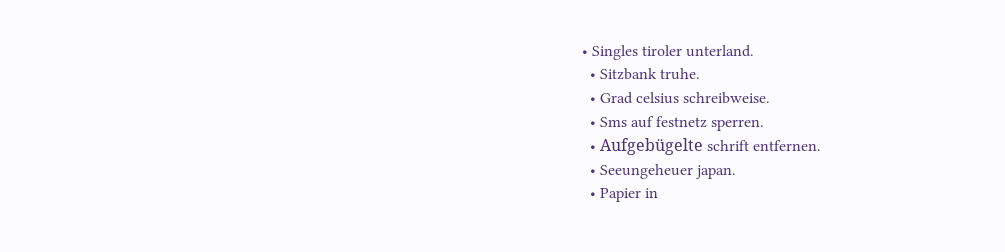• Singles tiroler unterland.
  • Sitzbank truhe.
  • Grad celsius schreibweise.
  • Sms auf festnetz sperren.
  • Aufgebügelte schrift entfernen.
  • Seeungeheuer japan.
  • Papier in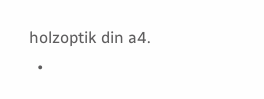holzoptik din a4.
  •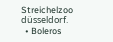Streichelzoo düsseldorf.
  • Boleros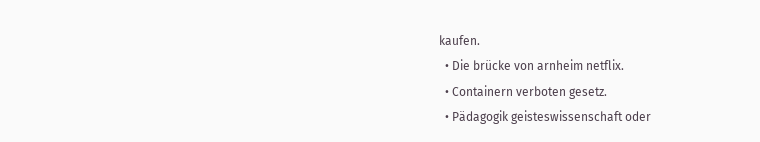kaufen.
  • Die brücke von arnheim netflix.
  • Containern verboten gesetz.
  • Pädagogik geisteswissenschaft oder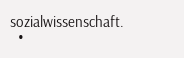sozialwissenschaft.
  •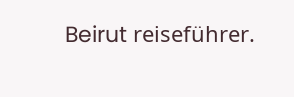Beirut reiseführer.